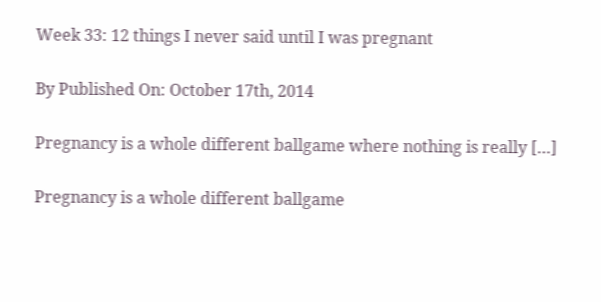Week 33: 12 things I never said until I was pregnant

By Published On: October 17th, 2014

Pregnancy is a whole different ballgame where nothing is really […]

Pregnancy is a whole different ballgame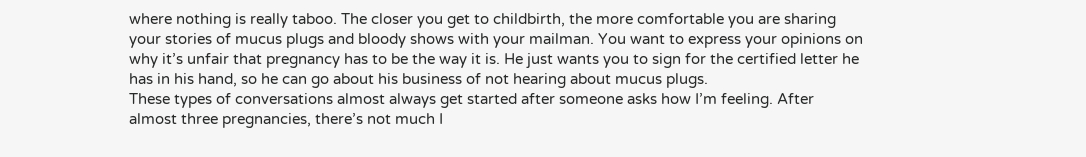where nothing is really taboo. The closer you get to childbirth, the more comfortable you are sharing your stories of mucus plugs and bloody shows with your mailman. You want to express your opinions on why it’s unfair that pregnancy has to be the way it is. He just wants you to sign for the certified letter he has in his hand, so he can go about his business of not hearing about mucus plugs.
These types of conversations almost always get started after someone asks how I’m feeling. After almost three pregnancies, there’s not much I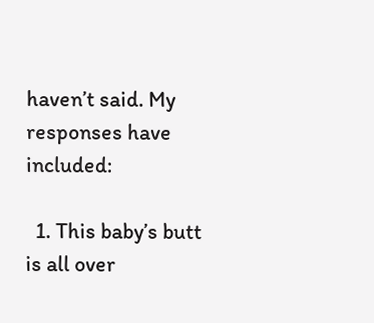haven’t said. My responses have included:

  1. This baby’s butt is all over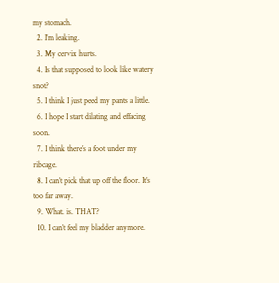my stomach.
  2. I’m leaking.
  3. My cervix hurts.
  4. Is that supposed to look like watery snot?
  5. I think I just peed my pants a little.
  6. I hope I start dilating and effacing soon.
  7. I think there’s a foot under my ribcage.
  8. I can’t pick that up off the floor. It’s too far away.
  9. What. is. THAT?
  10. I can’t feel my bladder anymore.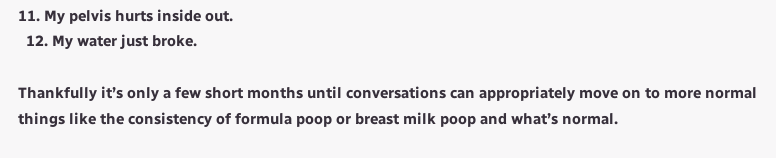11. My pelvis hurts inside out.
  12. My water just broke.

Thankfully it’s only a few short months until conversations can appropriately move on to more normal things like the consistency of formula poop or breast milk poop and what’s normal.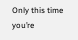Only this time you’re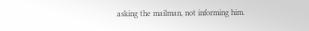asking the mailman, not informing him.